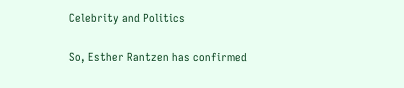Celebrity and Politics

So, Esther Rantzen has confirmed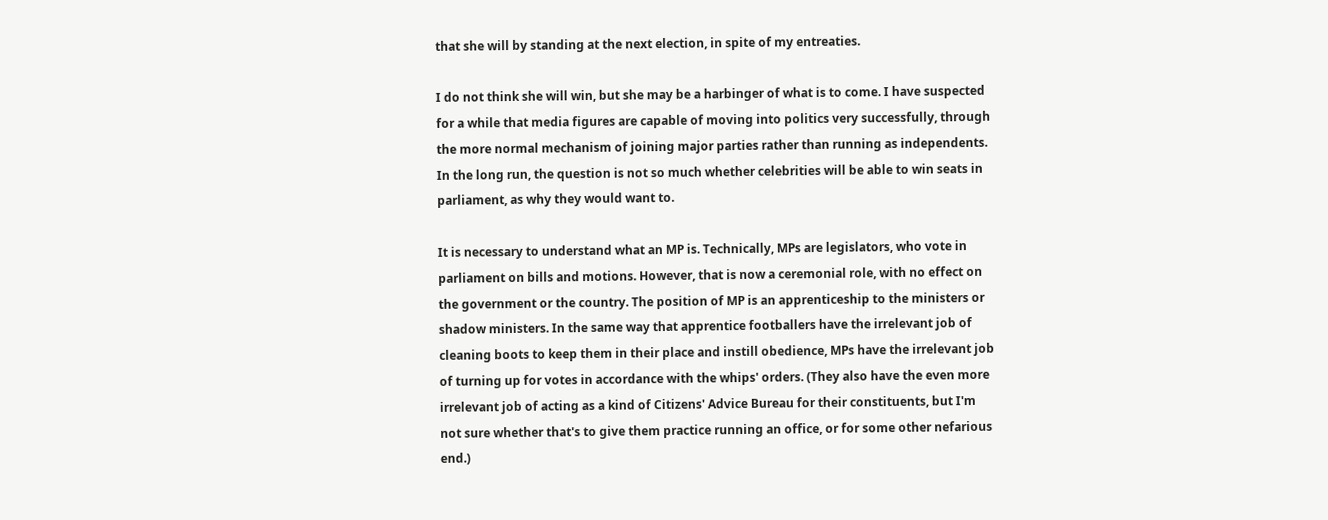that she will by standing at the next election, in spite of my entreaties.

I do not think she will win, but she may be a harbinger of what is to come. I have suspected for a while that media figures are capable of moving into politics very successfully, through the more normal mechanism of joining major parties rather than running as independents. In the long run, the question is not so much whether celebrities will be able to win seats in parliament, as why they would want to.

It is necessary to understand what an MP is. Technically, MPs are legislators, who vote in parliament on bills and motions. However, that is now a ceremonial role, with no effect on the government or the country. The position of MP is an apprenticeship to the ministers or shadow ministers. In the same way that apprentice footballers have the irrelevant job of cleaning boots to keep them in their place and instill obedience, MPs have the irrelevant job of turning up for votes in accordance with the whips' orders. (They also have the even more irrelevant job of acting as a kind of Citizens' Advice Bureau for their constituents, but I'm not sure whether that's to give them practice running an office, or for some other nefarious end.)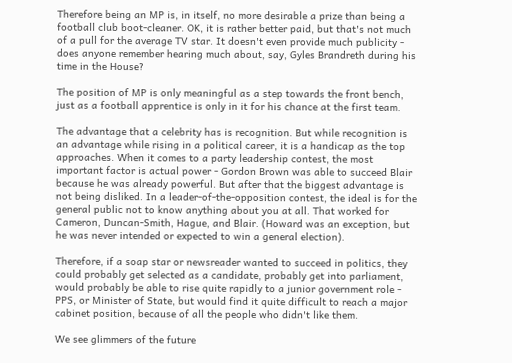Therefore being an MP is, in itself, no more desirable a prize than being a football club boot-cleaner. OK, it is rather better paid, but that's not much of a pull for the average TV star. It doesn't even provide much publicity - does anyone remember hearing much about, say, Gyles Brandreth during his time in the House?

The position of MP is only meaningful as a step towards the front bench, just as a football apprentice is only in it for his chance at the first team.

The advantage that a celebrity has is recognition. But while recognition is an advantage while rising in a political career, it is a handicap as the top approaches. When it comes to a party leadership contest, the most important factor is actual power - Gordon Brown was able to succeed Blair because he was already powerful. But after that the biggest advantage is not being disliked. In a leader-of-the-opposition contest, the ideal is for the general public not to know anything about you at all. That worked for Cameron, Duncan-Smith, Hague, and Blair. (Howard was an exception, but he was never intended or expected to win a general election).

Therefore, if a soap star or newsreader wanted to succeed in politics, they could probably get selected as a candidate, probably get into parliament, would probably be able to rise quite rapidly to a junior government role - PPS, or Minister of State, but would find it quite difficult to reach a major cabinet position, because of all the people who didn't like them.

We see glimmers of the future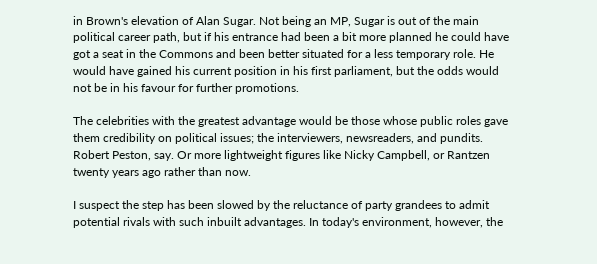in Brown's elevation of Alan Sugar. Not being an MP, Sugar is out of the main political career path, but if his entrance had been a bit more planned he could have got a seat in the Commons and been better situated for a less temporary role. He would have gained his current position in his first parliament, but the odds would not be in his favour for further promotions.

The celebrities with the greatest advantage would be those whose public roles gave them credibility on political issues; the interviewers, newsreaders, and pundits. Robert Peston, say. Or more lightweight figures like Nicky Campbell, or Rantzen twenty years ago rather than now.

I suspect the step has been slowed by the reluctance of party grandees to admit potential rivals with such inbuilt advantages. In today's environment, however, the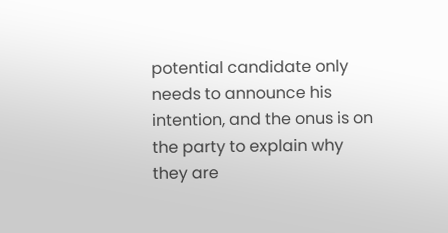potential candidate only needs to announce his intention, and the onus is on the party to explain why they are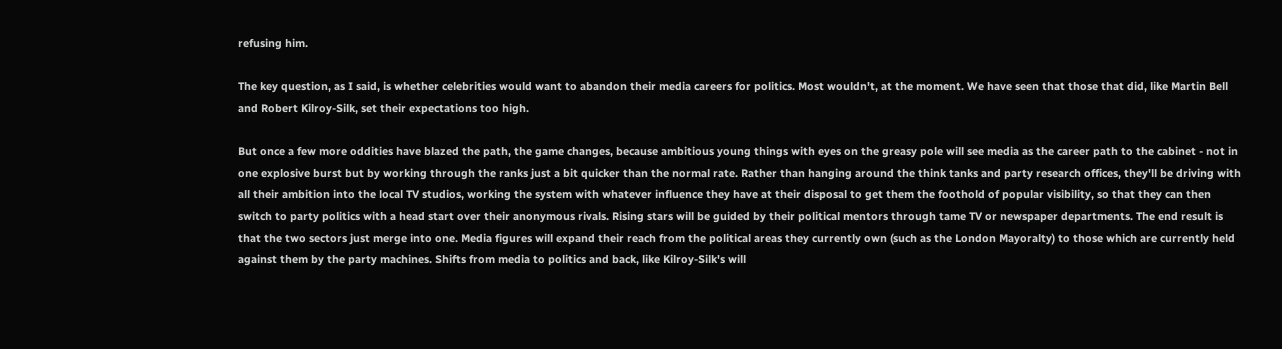refusing him.

The key question, as I said, is whether celebrities would want to abandon their media careers for politics. Most wouldn't, at the moment. We have seen that those that did, like Martin Bell and Robert Kilroy-Silk, set their expectations too high.

But once a few more oddities have blazed the path, the game changes, because ambitious young things with eyes on the greasy pole will see media as the career path to the cabinet - not in one explosive burst but by working through the ranks just a bit quicker than the normal rate. Rather than hanging around the think tanks and party research offices, they'll be driving with all their ambition into the local TV studios, working the system with whatever influence they have at their disposal to get them the foothold of popular visibility, so that they can then switch to party politics with a head start over their anonymous rivals. Rising stars will be guided by their political mentors through tame TV or newspaper departments. The end result is that the two sectors just merge into one. Media figures will expand their reach from the political areas they currently own (such as the London Mayoralty) to those which are currently held against them by the party machines. Shifts from media to politics and back, like Kilroy-Silk's will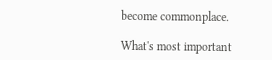become commonplace.

What's most important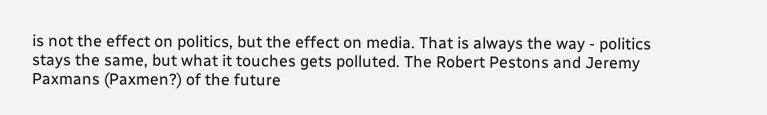is not the effect on politics, but the effect on media. That is always the way - politics stays the same, but what it touches gets polluted. The Robert Pestons and Jeremy Paxmans (Paxmen?) of the future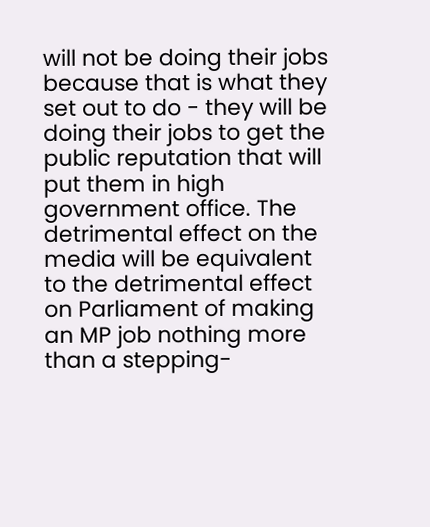will not be doing their jobs because that is what they set out to do - they will be doing their jobs to get the public reputation that will put them in high government office. The detrimental effect on the media will be equivalent to the detrimental effect on Parliament of making an MP job nothing more than a stepping-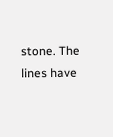stone. The lines have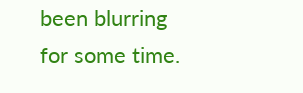been blurring for some time.